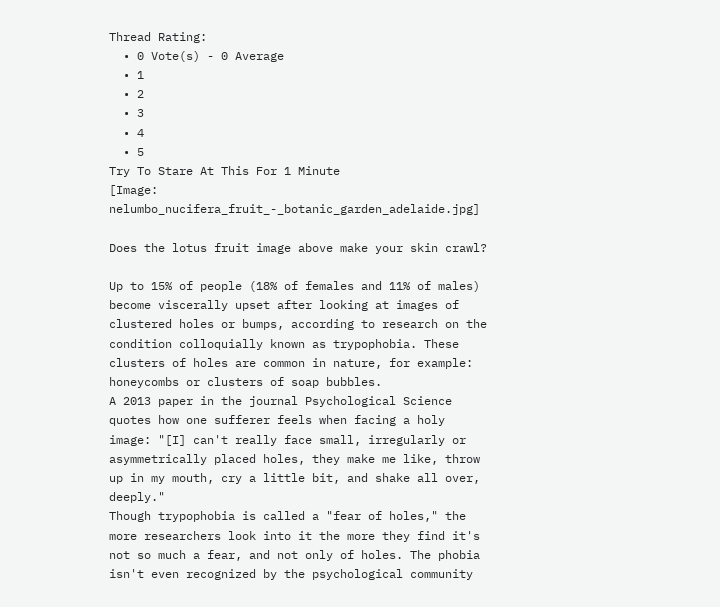Thread Rating:
  • 0 Vote(s) - 0 Average
  • 1
  • 2
  • 3
  • 4
  • 5
Try To Stare At This For 1 Minute
[Image: nelumbo_nucifera_fruit_-_botanic_garden_adelaide.jpg]

Does the lotus fruit image above make your skin crawl?

Up to 15% of people (18% of females and 11% of males) become viscerally upset after looking at images of clustered holes or bumps, according to research on the condition colloquially known as trypophobia. These clusters of holes are common in nature, for example: honeycombs or clusters of soap bubbles.
A 2013 paper in the journal Psychological Science quotes how one sufferer feels when facing a holy image: "[I] can't really face small, irregularly or asymmetrically placed holes, they make me like, throw up in my mouth, cry a little bit, and shake all over, deeply."
Though trypophobia is called a "fear of holes," the more researchers look into it the more they find it's not so much a fear, and not only of holes. The phobia isn't even recognized by the psychological community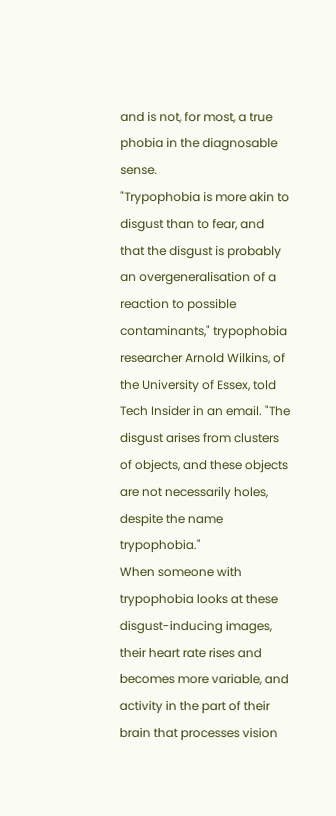and is not, for most, a true phobia in the diagnosable sense.
"Trypophobia is more akin to disgust than to fear, and that the disgust is probably an overgeneralisation of a reaction to possible contaminants," trypophobia researcher Arnold Wilkins, of the University of Essex, told Tech Insider in an email. "The disgust arises from clusters of objects, and these objects are not necessarily holes, despite the name trypophobia."
When someone with trypophobia looks at these disgust-inducing images, their heart rate rises and becomes more variable, and activity in the part of their brain that processes vision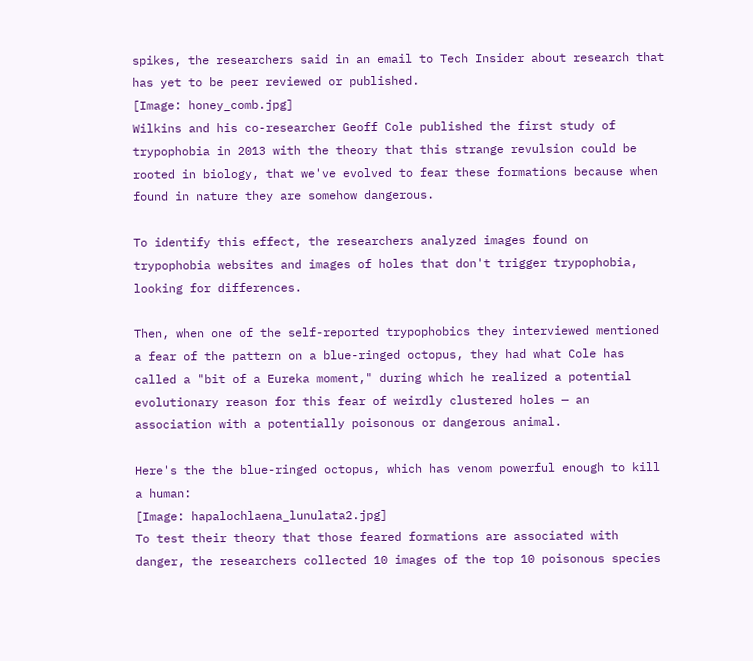spikes, the researchers said in an email to Tech Insider about research that has yet to be peer reviewed or published.
[Image: honey_comb.jpg]
Wilkins and his co-researcher Geoff Cole published the first study of trypophobia in 2013 with the theory that this strange revulsion could be rooted in biology, that we've evolved to fear these formations because when found in nature they are somehow dangerous.

To identify this effect, the researchers analyzed images found on trypophobia websites and images of holes that don't trigger trypophobia, looking for differences.

Then, when one of the self-reported trypophobics they interviewed mentioned a fear of the pattern on a blue-ringed octopus, they had what Cole has called a "bit of a Eureka moment," during which he realized a potential evolutionary reason for this fear of weirdly clustered holes — an association with a potentially poisonous or dangerous animal.

Here's the the blue-ringed octopus, which has venom powerful enough to kill a human:
[Image: hapalochlaena_lunulata2.jpg]
To test their theory that those feared formations are associated with danger, the researchers collected 10 images of the top 10 poisonous species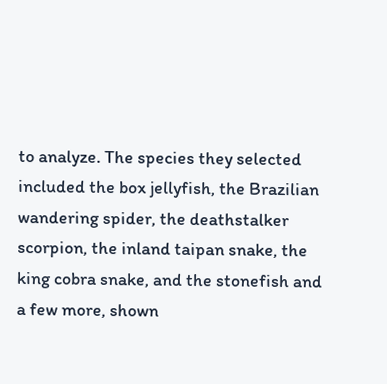to analyze. The species they selected included the box jellyfish, the Brazilian wandering spider, the deathstalker scorpion, the inland taipan snake, the king cobra snake, and the stonefish and a few more, shown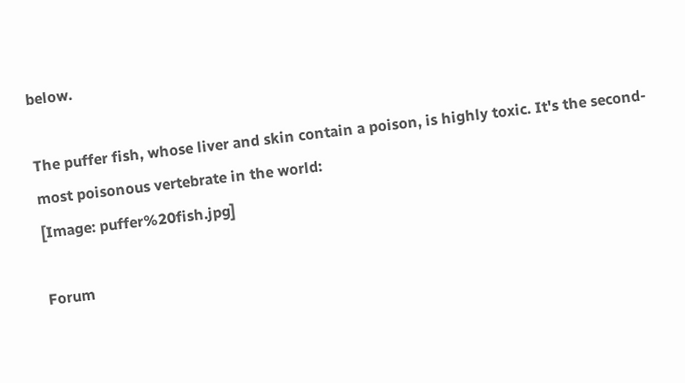below.

The puffer fish, whose liver and skin contain a poison, is highly toxic. It's the second-most poisonous vertebrate in the world:
[Image: puffer%20fish.jpg]

Forum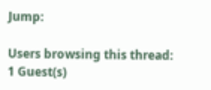Jump:

Users browsing this thread: 1 Guest(s)